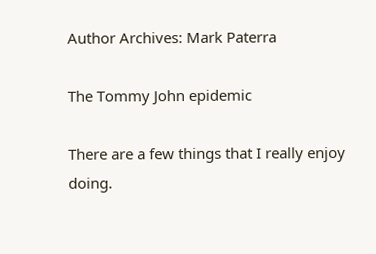Author Archives: Mark Paterra

The Tommy John epidemic

There are a few things that I really enjoy doing.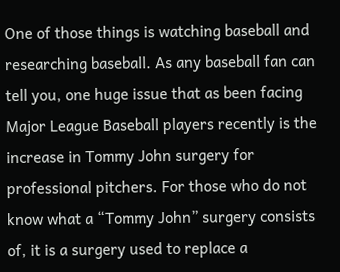One of those things is watching baseball and researching baseball. As any baseball fan can tell you, one huge issue that as been facing Major League Baseball players recently is the increase in Tommy John surgery for professional pitchers. For those who do not know what a “Tommy John” surgery consists of, it is a surgery used to replace a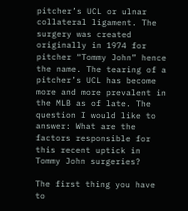pitcher’s UCL or ulnar collateral ligament. The surgery was created originally in 1974 for pitcher “Tommy John” hence the name. The tearing of a pitcher’s UCL has become more and more prevalent in the MLB as of late. The question I would like to answer: What are the factors responsible for this recent uptick in Tommy John surgeries?

The first thing you have to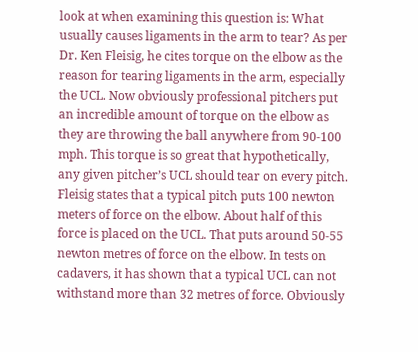look at when examining this question is: What usually causes ligaments in the arm to tear? As per Dr. Ken Fleisig, he cites torque on the elbow as the reason for tearing ligaments in the arm, especially the UCL. Now obviously professional pitchers put an incredible amount of torque on the elbow as they are throwing the ball anywhere from 90-100 mph. This torque is so great that hypothetically, any given pitcher’s UCL should tear on every pitch. Fleisig states that a typical pitch puts 100 newton meters of force on the elbow. About half of this force is placed on the UCL. That puts around 50-55 newton metres of force on the elbow. In tests on cadavers, it has shown that a typical UCL can not withstand more than 32 metres of force. Obviously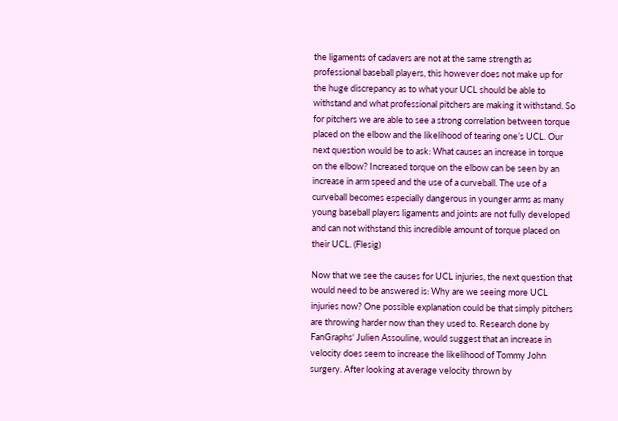the ligaments of cadavers are not at the same strength as professional baseball players, this however does not make up for the huge discrepancy as to what your UCL should be able to withstand and what professional pitchers are making it withstand. So for pitchers we are able to see a strong correlation between torque placed on the elbow and the likelihood of tearing one’s UCL. Our next question would be to ask: What causes an increase in torque on the elbow? Increased torque on the elbow can be seen by an increase in arm speed and the use of a curveball. The use of a curveball becomes especially dangerous in younger arms as many young baseball players ligaments and joints are not fully developed and can not withstand this incredible amount of torque placed on their UCL. (Flesig)

Now that we see the causes for UCL injuries, the next question that would need to be answered is: Why are we seeing more UCL injuries now? One possible explanation could be that simply pitchers are throwing harder now than they used to. Research done by FanGraphs‘ Julien Assouline, would suggest that an increase in velocity does seem to increase the likelihood of Tommy John surgery. After looking at average velocity thrown by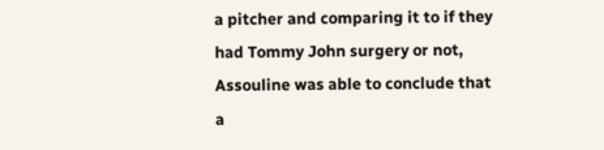a pitcher and comparing it to if they had Tommy John surgery or not, Assouline was able to conclude that a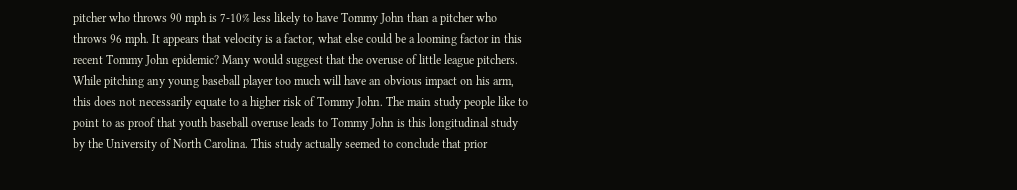pitcher who throws 90 mph is 7-10% less likely to have Tommy John than a pitcher who throws 96 mph. It appears that velocity is a factor, what else could be a looming factor in this recent Tommy John epidemic? Many would suggest that the overuse of little league pitchers. While pitching any young baseball player too much will have an obvious impact on his arm, this does not necessarily equate to a higher risk of Tommy John. The main study people like to point to as proof that youth baseball overuse leads to Tommy John is this longitudinal study by the University of North Carolina. This study actually seemed to conclude that prior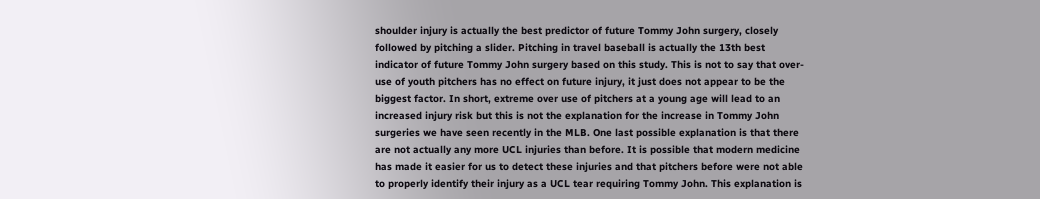shoulder injury is actually the best predictor of future Tommy John surgery, closely followed by pitching a slider. Pitching in travel baseball is actually the 13th best indicator of future Tommy John surgery based on this study. This is not to say that over-use of youth pitchers has no effect on future injury, it just does not appear to be the biggest factor. In short, extreme over use of pitchers at a young age will lead to an increased injury risk but this is not the explanation for the increase in Tommy John surgeries we have seen recently in the MLB. One last possible explanation is that there are not actually any more UCL injuries than before. It is possible that modern medicine has made it easier for us to detect these injuries and that pitchers before were not able to properly identify their injury as a UCL tear requiring Tommy John. This explanation is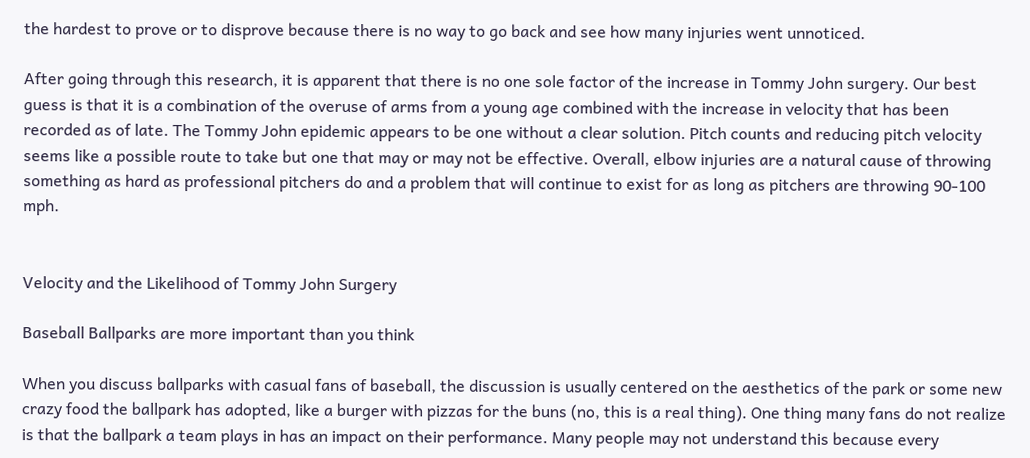the hardest to prove or to disprove because there is no way to go back and see how many injuries went unnoticed.

After going through this research, it is apparent that there is no one sole factor of the increase in Tommy John surgery. Our best guess is that it is a combination of the overuse of arms from a young age combined with the increase in velocity that has been recorded as of late. The Tommy John epidemic appears to be one without a clear solution. Pitch counts and reducing pitch velocity seems like a possible route to take but one that may or may not be effective. Overall, elbow injuries are a natural cause of throwing something as hard as professional pitchers do and a problem that will continue to exist for as long as pitchers are throwing 90-100 mph.


Velocity and the Likelihood of Tommy John Surgery

Baseball Ballparks are more important than you think

When you discuss ballparks with casual fans of baseball, the discussion is usually centered on the aesthetics of the park or some new crazy food the ballpark has adopted, like a burger with pizzas for the buns (no, this is a real thing). One thing many fans do not realize is that the ballpark a team plays in has an impact on their performance. Many people may not understand this because every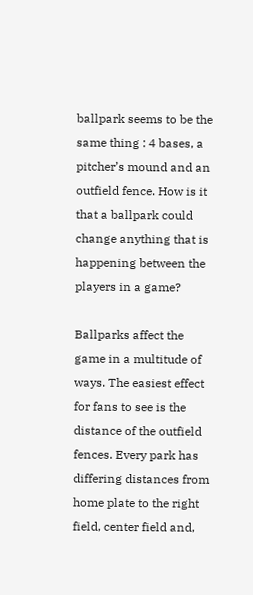ballpark seems to be the same thing : 4 bases, a pitcher’s mound and an outfield fence. How is it that a ballpark could change anything that is happening between the players in a game?

Ballparks affect the game in a multitude of ways. The easiest effect for fans to see is the distance of the outfield fences. Every park has differing distances from home plate to the right field, center field and,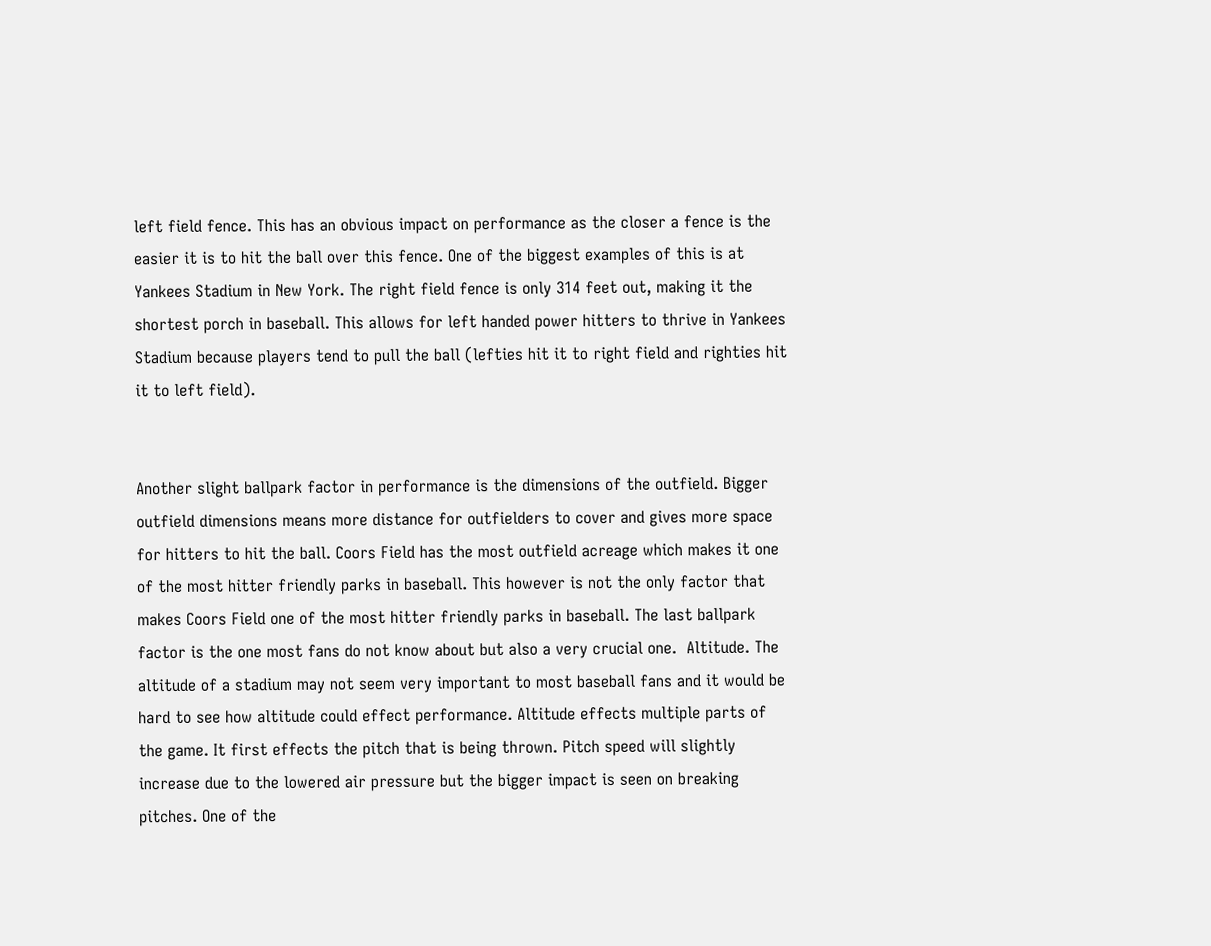left field fence. This has an obvious impact on performance as the closer a fence is the easier it is to hit the ball over this fence. One of the biggest examples of this is at Yankees Stadium in New York. The right field fence is only 314 feet out, making it the shortest porch in baseball. This allows for left handed power hitters to thrive in Yankees Stadium because players tend to pull the ball (lefties hit it to right field and righties hit it to left field).


Another slight ballpark factor in performance is the dimensions of the outfield. Bigger outfield dimensions means more distance for outfielders to cover and gives more space for hitters to hit the ball. Coors Field has the most outfield acreage which makes it one of the most hitter friendly parks in baseball. This however is not the only factor that makes Coors Field one of the most hitter friendly parks in baseball. The last ballpark factor is the one most fans do not know about but also a very crucial one.  Altitude. The altitude of a stadium may not seem very important to most baseball fans and it would be hard to see how altitude could effect performance. Altitude effects multiple parts of the game. It first effects the pitch that is being thrown. Pitch speed will slightly increase due to the lowered air pressure but the bigger impact is seen on breaking pitches. One of the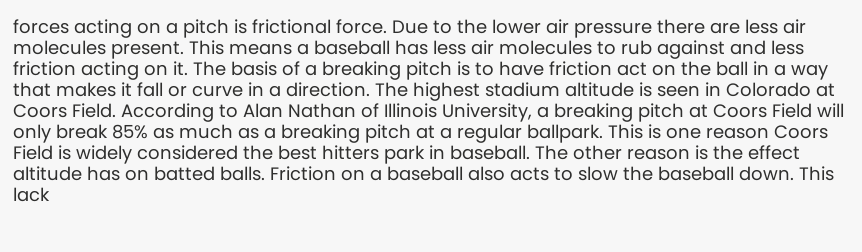forces acting on a pitch is frictional force. Due to the lower air pressure there are less air molecules present. This means a baseball has less air molecules to rub against and less friction acting on it. The basis of a breaking pitch is to have friction act on the ball in a way that makes it fall or curve in a direction. The highest stadium altitude is seen in Colorado at Coors Field. According to Alan Nathan of Illinois University, a breaking pitch at Coors Field will only break 85% as much as a breaking pitch at a regular ballpark. This is one reason Coors Field is widely considered the best hitters park in baseball. The other reason is the effect altitude has on batted balls. Friction on a baseball also acts to slow the baseball down. This lack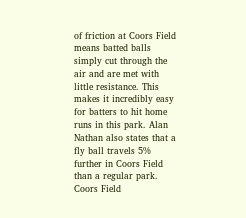of friction at Coors Field means batted balls simply cut through the air and are met with little resistance. This makes it incredibly easy for batters to hit home runs in this park. Alan Nathan also states that a fly ball travels 5% further in Coors Field than a regular park. Coors Field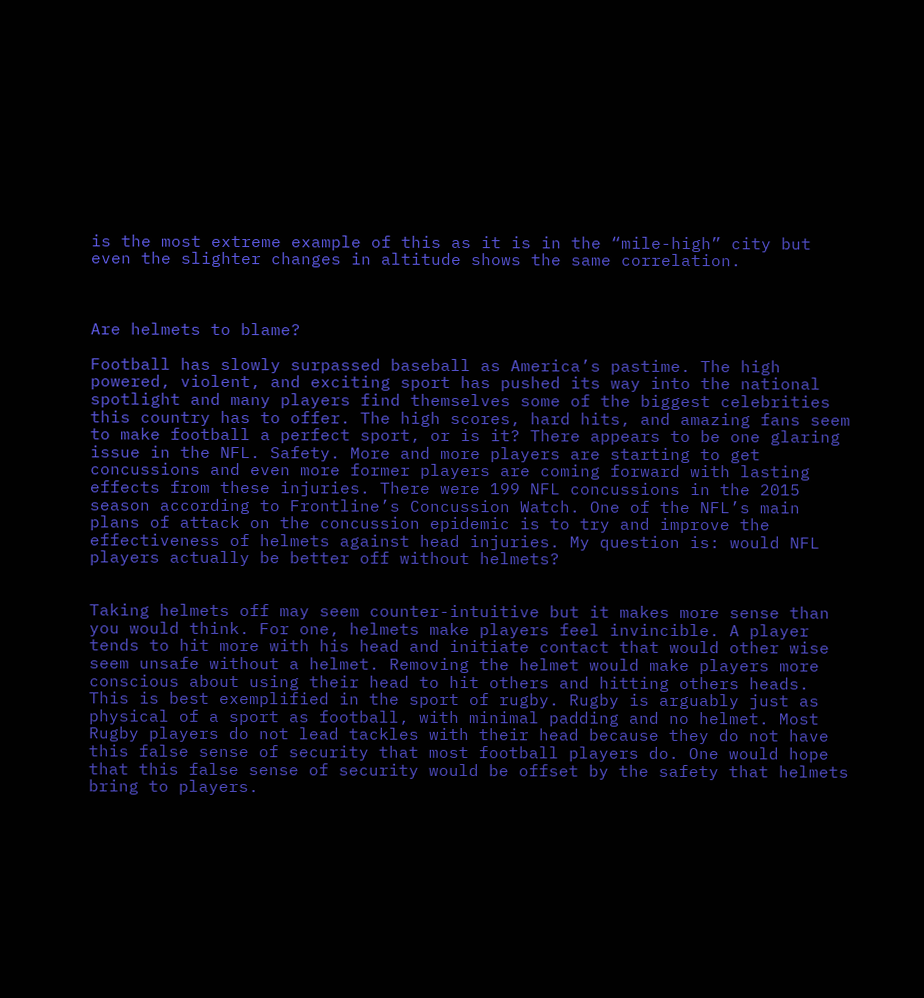is the most extreme example of this as it is in the “mile-high” city but even the slighter changes in altitude shows the same correlation.



Are helmets to blame?

Football has slowly surpassed baseball as America’s pastime. The high powered, violent, and exciting sport has pushed its way into the national spotlight and many players find themselves some of the biggest celebrities this country has to offer. The high scores, hard hits, and amazing fans seem to make football a perfect sport, or is it? There appears to be one glaring issue in the NFL. Safety. More and more players are starting to get concussions and even more former players are coming forward with lasting effects from these injuries. There were 199 NFL concussions in the 2015 season according to Frontline’s Concussion Watch. One of the NFL’s main plans of attack on the concussion epidemic is to try and improve the effectiveness of helmets against head injuries. My question is: would NFL players actually be better off without helmets?


Taking helmets off may seem counter-intuitive but it makes more sense than you would think. For one, helmets make players feel invincible. A player tends to hit more with his head and initiate contact that would other wise seem unsafe without a helmet. Removing the helmet would make players more conscious about using their head to hit others and hitting others heads. This is best exemplified in the sport of rugby. Rugby is arguably just as physical of a sport as football, with minimal padding and no helmet. Most Rugby players do not lead tackles with their head because they do not have this false sense of security that most football players do. One would hope that this false sense of security would be offset by the safety that helmets bring to players.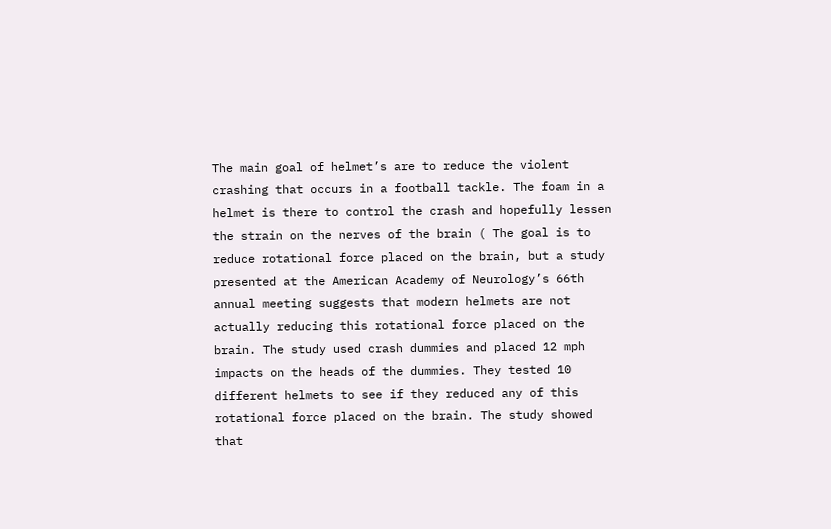The main goal of helmet’s are to reduce the violent crashing that occurs in a football tackle. The foam in a helmet is there to control the crash and hopefully lessen the strain on the nerves of the brain ( The goal is to reduce rotational force placed on the brain, but a study presented at the American Academy of Neurology’s 66th annual meeting suggests that modern helmets are not actually reducing this rotational force placed on the brain. The study used crash dummies and placed 12 mph impacts on the heads of the dummies. They tested 10 different helmets to see if they reduced any of this rotational force placed on the brain. The study showed that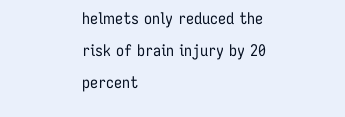helmets only reduced the risk of brain injury by 20 percent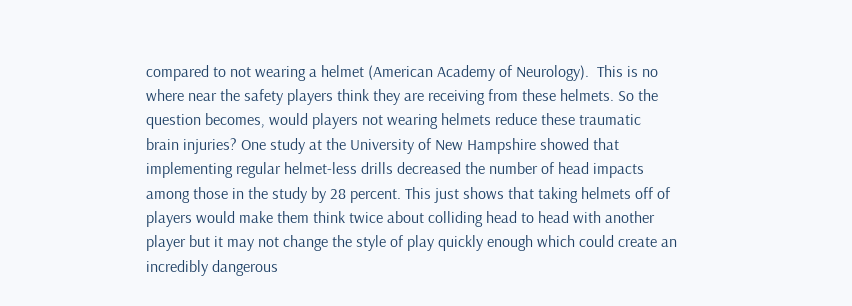compared to not wearing a helmet (American Academy of Neurology).  This is no where near the safety players think they are receiving from these helmets. So the question becomes, would players not wearing helmets reduce these traumatic brain injuries? One study at the University of New Hampshire showed that implementing regular helmet-less drills decreased the number of head impacts among those in the study by 28 percent. This just shows that taking helmets off of players would make them think twice about colliding head to head with another player but it may not change the style of play quickly enough which could create an incredibly dangerous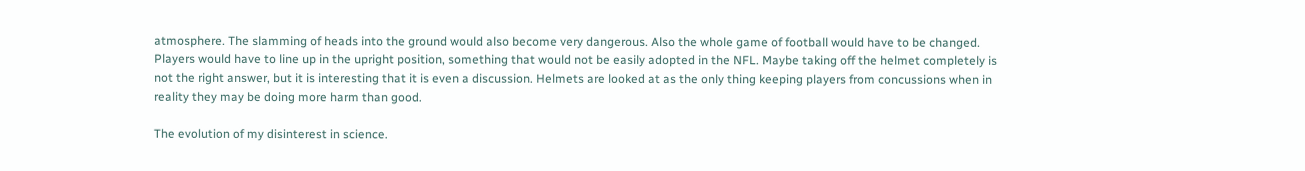atmosphere. The slamming of heads into the ground would also become very dangerous. Also the whole game of football would have to be changed. Players would have to line up in the upright position, something that would not be easily adopted in the NFL. Maybe taking off the helmet completely is not the right answer, but it is interesting that it is even a discussion. Helmets are looked at as the only thing keeping players from concussions when in reality they may be doing more harm than good.

The evolution of my disinterest in science.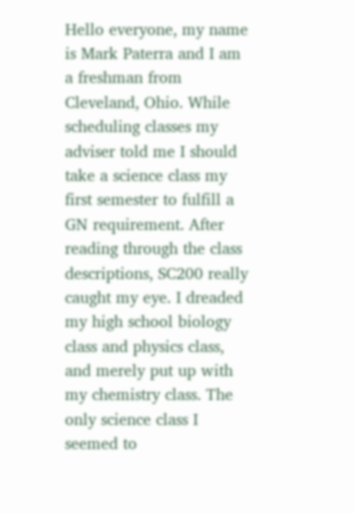Hello everyone, my name is Mark Paterra and I am a freshman from Cleveland, Ohio. While scheduling classes my adviser told me I should take a science class my first semester to fulfill a GN requirement. After reading through the class descriptions, SC200 really caught my eye. I dreaded my high school biology class and physics class, and merely put up with my chemistry class. The only science class I seemed to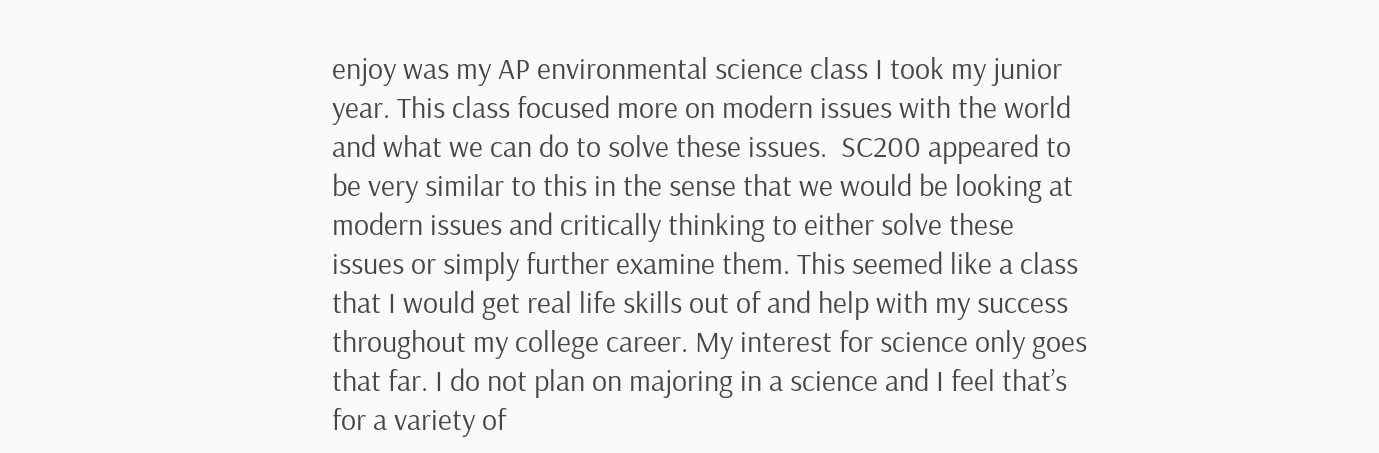enjoy was my AP environmental science class I took my junior year. This class focused more on modern issues with the world and what we can do to solve these issues.  SC200 appeared to be very similar to this in the sense that we would be looking at modern issues and critically thinking to either solve these issues or simply further examine them. This seemed like a class that I would get real life skills out of and help with my success throughout my college career. My interest for science only goes that far. I do not plan on majoring in a science and I feel that’s for a variety of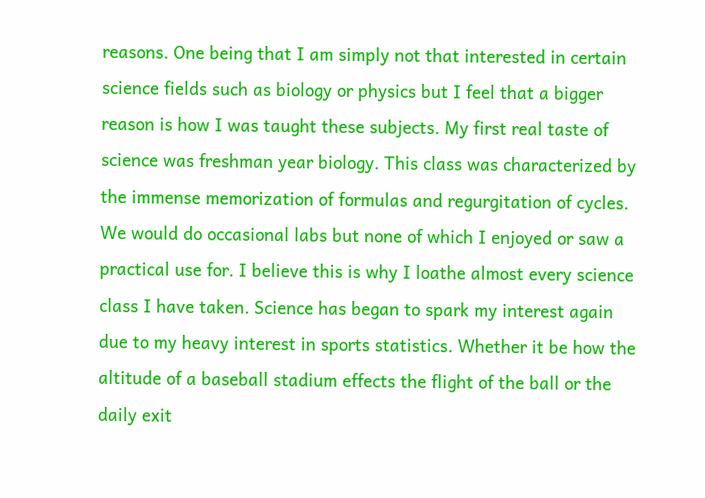reasons. One being that I am simply not that interested in certain science fields such as biology or physics but I feel that a bigger reason is how I was taught these subjects. My first real taste of science was freshman year biology. This class was characterized by the immense memorization of formulas and regurgitation of cycles. We would do occasional labs but none of which I enjoyed or saw a practical use for. I believe this is why I loathe almost every science class I have taken. Science has began to spark my interest again due to my heavy interest in sports statistics. Whether it be how the altitude of a baseball stadium effects the flight of the ball or the daily exit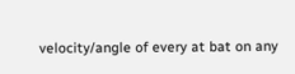velocity/angle of every at bat on any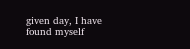given day, I have found myself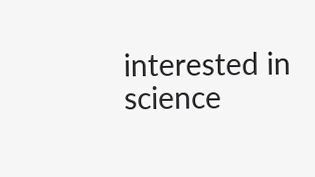interested in science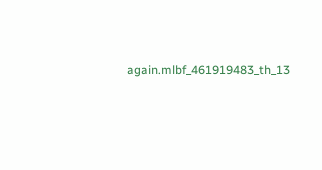again.mlbf_461919483_th_13